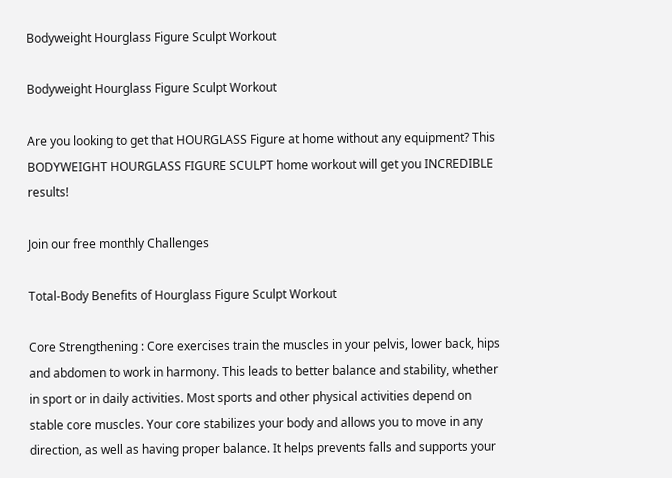Bodyweight Hourglass Figure Sculpt Workout

Bodyweight Hourglass Figure Sculpt Workout

Are you looking to get that HOURGLASS Figure at home without any equipment? This BODYWEIGHT HOURGLASS FIGURE SCULPT home workout will get you INCREDIBLE results!

Join our free monthly Challenges

Total-Body Benefits of Hourglass Figure Sculpt Workout

Core Strengthening : Core exercises train the muscles in your pelvis, lower back, hips and abdomen to work in harmony. This leads to better balance and stability, whether in sport or in daily activities. Most sports and other physical activities depend on stable core muscles. Your core stabilizes your body and allows you to move in any direction, as well as having proper balance. It helps prevents falls and supports your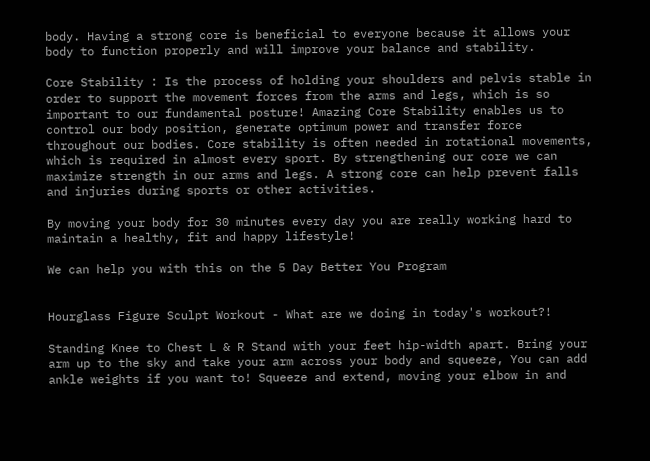body. Having a strong core is beneficial to everyone because it allows your body to function properly and will improve your balance and stability.

Core Stability : Is the process of holding your shoulders and pelvis stable in order to support the movement forces from the arms and legs, which is so important to our fundamental posture! Amazing Core Stability enables us to control our body position, generate optimum power and transfer force throughout our bodies. Core stability is often needed in rotational movements, which is required in almost every sport. By strengthening our core we can maximize strength in our arms and legs. A strong core can help prevent falls and injuries during sports or other activities.

By moving your body for 30 minutes every day you are really working hard to maintain a healthy, fit and happy lifestyle!

We can help you with this on the 5 Day Better You Program


Hourglass Figure Sculpt Workout - What are we doing in today's workout?!

Standing Knee to Chest L & R Stand with your feet hip-width apart. Bring your arm up to the sky and take your arm across your body and squeeze, You can add ankle weights if you want to! Squeeze and extend, moving your elbow in and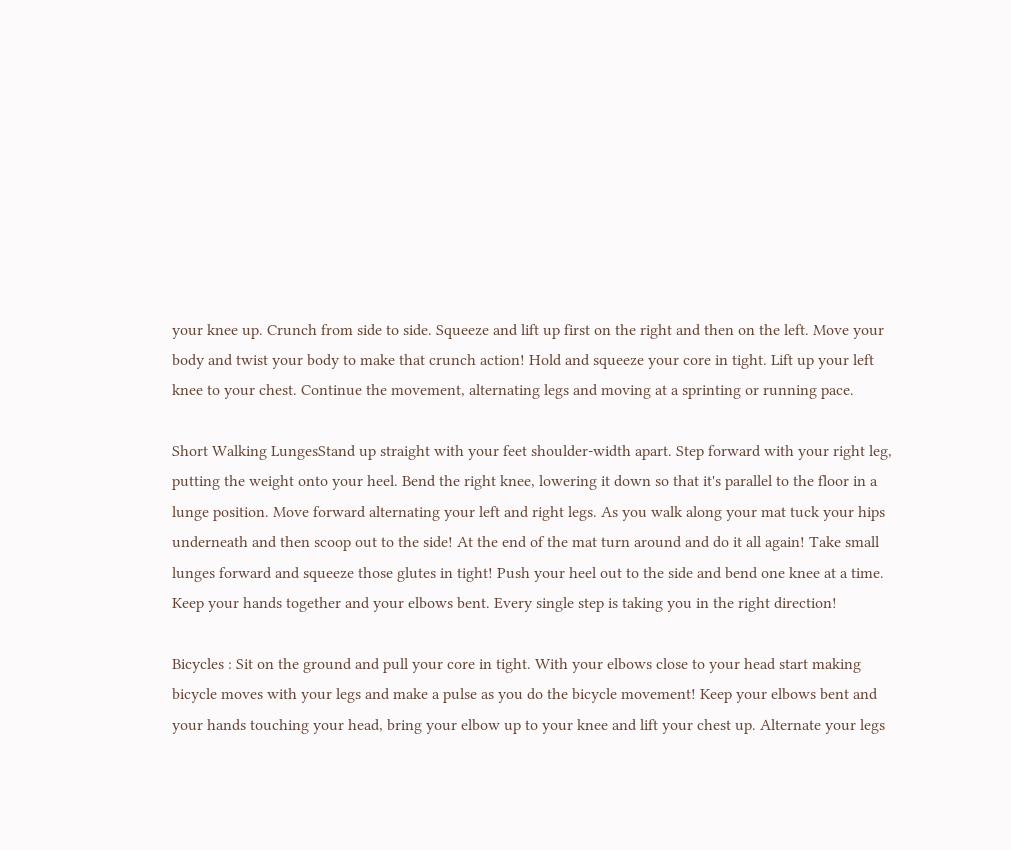your knee up. Crunch from side to side. Squeeze and lift up first on the right and then on the left. Move your body and twist your body to make that crunch action! Hold and squeeze your core in tight. Lift up your left knee to your chest. Continue the movement, alternating legs and moving at a sprinting or running pace.

Short Walking LungesStand up straight with your feet shoulder-width apart. Step forward with your right leg, putting the weight onto your heel. Bend the right knee, lowering it down so that it's parallel to the floor in a lunge position. Move forward alternating your left and right legs. As you walk along your mat tuck your hips underneath and then scoop out to the side! At the end of the mat turn around and do it all again! Take small lunges forward and squeeze those glutes in tight! Push your heel out to the side and bend one knee at a time. Keep your hands together and your elbows bent. Every single step is taking you in the right direction!

Bicycles : Sit on the ground and pull your core in tight. With your elbows close to your head start making bicycle moves with your legs and make a pulse as you do the bicycle movement! Keep your elbows bent and your hands touching your head, bring your elbow up to your knee and lift your chest up. Alternate your legs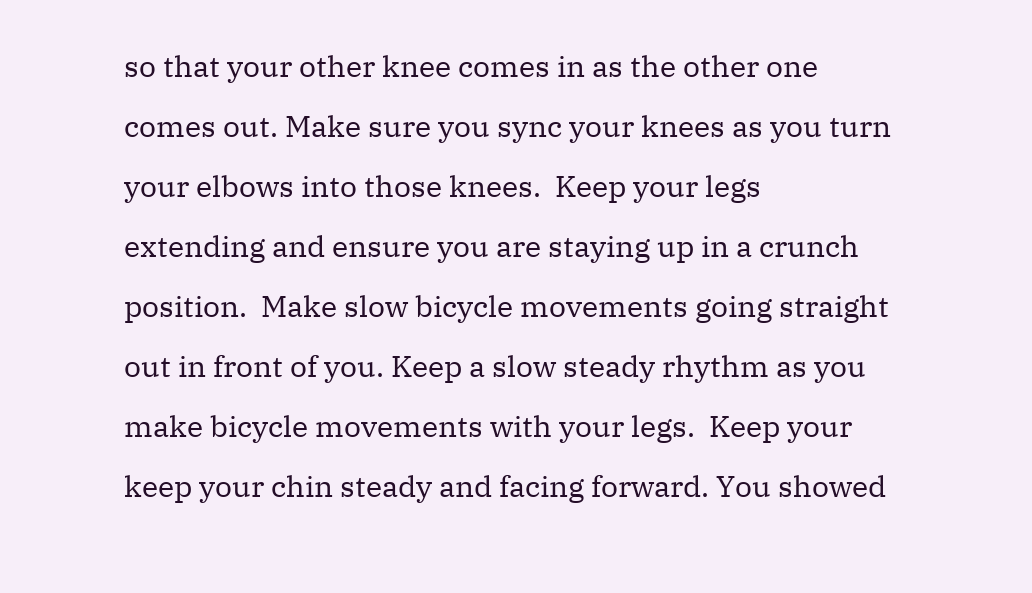so that your other knee comes in as the other one comes out. Make sure you sync your knees as you turn your elbows into those knees.  Keep your legs extending and ensure you are staying up in a crunch position.  Make slow bicycle movements going straight out in front of you. Keep a slow steady rhythm as you make bicycle movements with your legs.  Keep your keep your chin steady and facing forward. You showed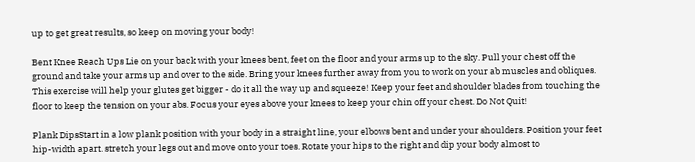up to get great results, so keep on moving your body!

Bent Knee Reach Ups Lie on your back with your knees bent, feet on the floor and your arms up to the sky. Pull your chest off the ground and take your arms up and over to the side. Bring your knees further away from you to work on your ab muscles and obliques. This exercise will help your glutes get bigger - do it all the way up and squeeze! Keep your feet and shoulder blades from touching the floor to keep the tension on your abs. Focus your eyes above your knees to keep your chin off your chest. Do Not Quit!

Plank DipsStart in a low plank position with your body in a straight line, your elbows bent and under your shoulders. Position your feet hip-width apart. stretch your legs out and move onto your toes. Rotate your hips to the right and dip your body almost to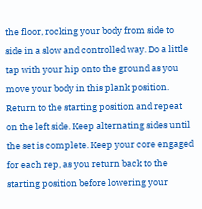the floor, rocking your body from side to side in a slow and controlled way. Do a little tap with your hip onto the ground as you move your body in this plank position. Return to the starting position and repeat on the left side. Keep alternating sides until the set is complete. Keep your core engaged for each rep, as you return back to the starting position before lowering your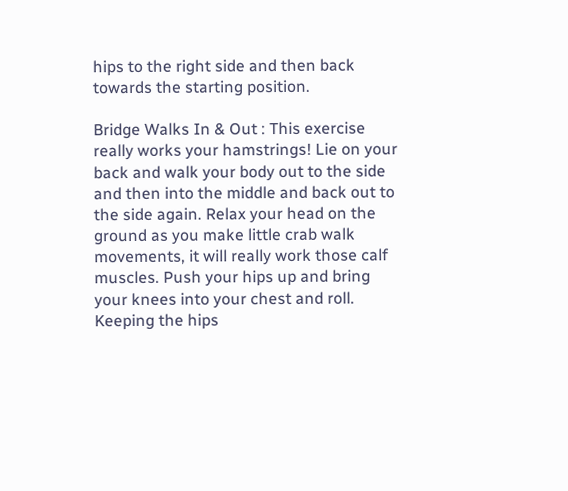hips to the right side and then back towards the starting position.

Bridge Walks In & Out : This exercise really works your hamstrings! Lie on your back and walk your body out to the side and then into the middle and back out to the side again. Relax your head on the ground as you make little crab walk movements, it will really work those calf muscles. Push your hips up and bring your knees into your chest and roll. Keeping the hips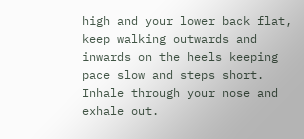high and your lower back flat, keep walking outwards and inwards on the heels keeping pace slow and steps short. Inhale through your nose and exhale out.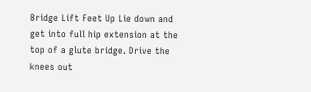Bridge Lift Feet Up Lie down and get into full hip extension at the top of a glute bridge. Drive the knees out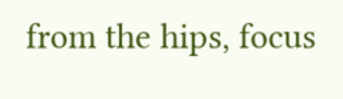from the hips, focus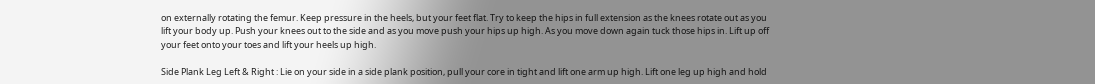on externally rotating the femur. Keep pressure in the heels, but your feet flat. Try to keep the hips in full extension as the knees rotate out as you lift your body up. Push your knees out to the side and as you move push your hips up high. As you move down again tuck those hips in. Lift up off your feet onto your toes and lift your heels up high.

Side Plank Leg Left & Right : Lie on your side in a side plank position, pull your core in tight and lift one arm up high. Lift one leg up high and hold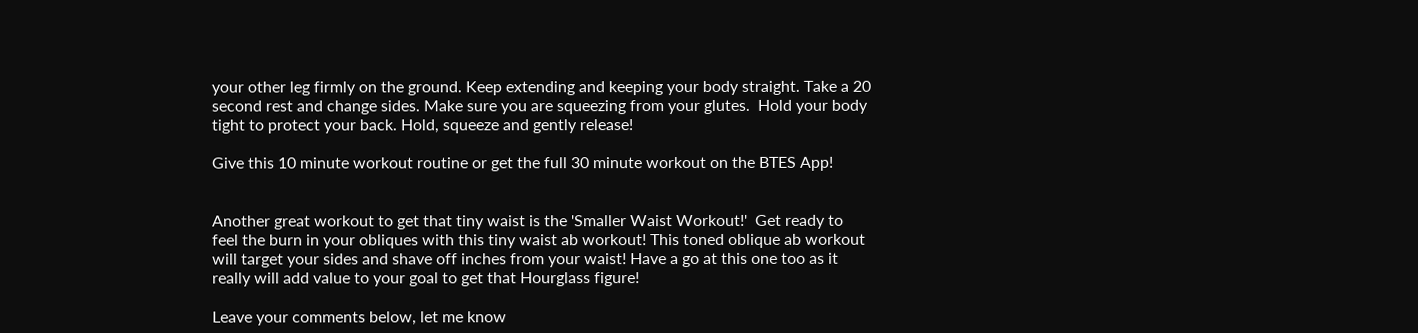your other leg firmly on the ground. Keep extending and keeping your body straight. Take a 20 second rest and change sides. Make sure you are squeezing from your glutes.  Hold your body tight to protect your back. Hold, squeeze and gently release!

Give this 10 minute workout routine or get the full 30 minute workout on the BTES App!


Another great workout to get that tiny waist is the 'Smaller Waist Workout!'  Get ready to feel the burn in your obliques with this tiny waist ab workout! This toned oblique ab workout will target your sides and shave off inches from your waist! Have a go at this one too as it really will add value to your goal to get that Hourglass figure!

Leave your comments below, let me know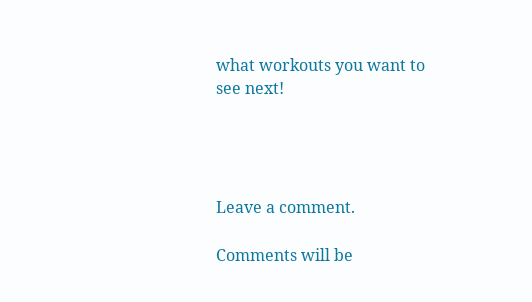what workouts you want to see next!




Leave a comment.

Comments will be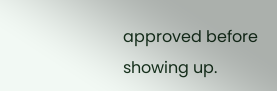approved before showing up.